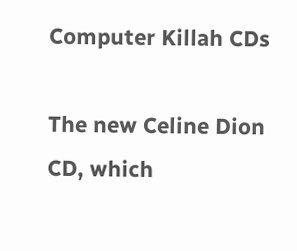Computer Killah CDs

The new Celine Dion CD, which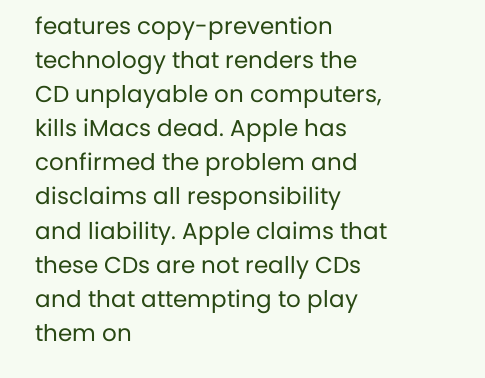features copy-prevention technology that renders the CD unplayable on computers, kills iMacs dead. Apple has confirmed the problem and disclaims all responsibility and liability. Apple claims that these CDs are not really CDs and that attempting to play them on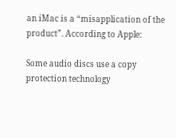an iMac is a “misapplication of the product”. According to Apple:

Some audio discs use a copy protection technology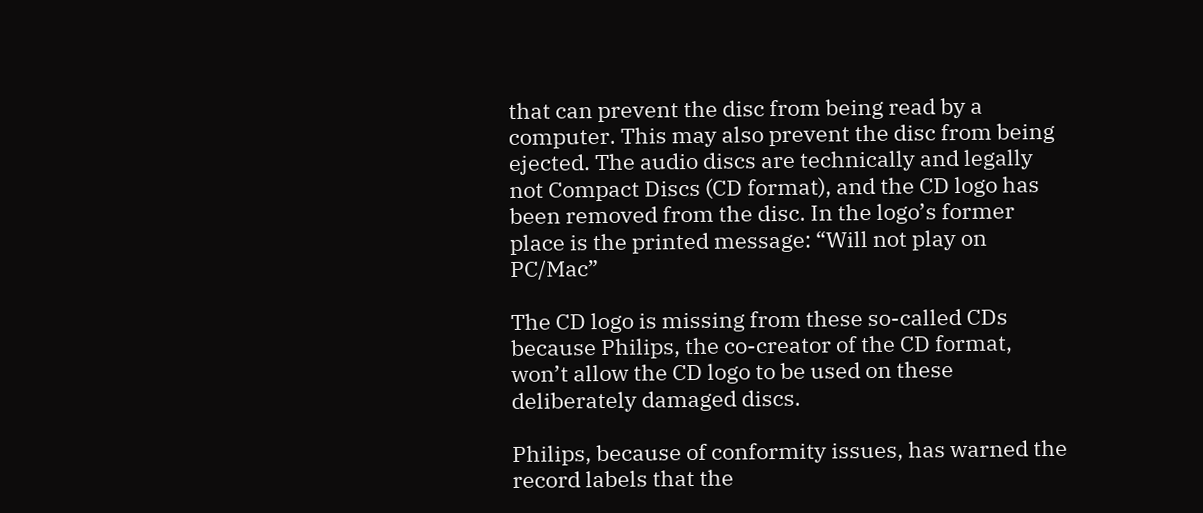that can prevent the disc from being read by a computer. This may also prevent the disc from being ejected. The audio discs are technically and legally not Compact Discs (CD format), and the CD logo has been removed from the disc. In the logo’s former place is the printed message: “Will not play on PC/Mac”

The CD logo is missing from these so-called CDs because Philips, the co-creator of the CD format, won’t allow the CD logo to be used on these deliberately damaged discs.

Philips, because of conformity issues, has warned the record labels that the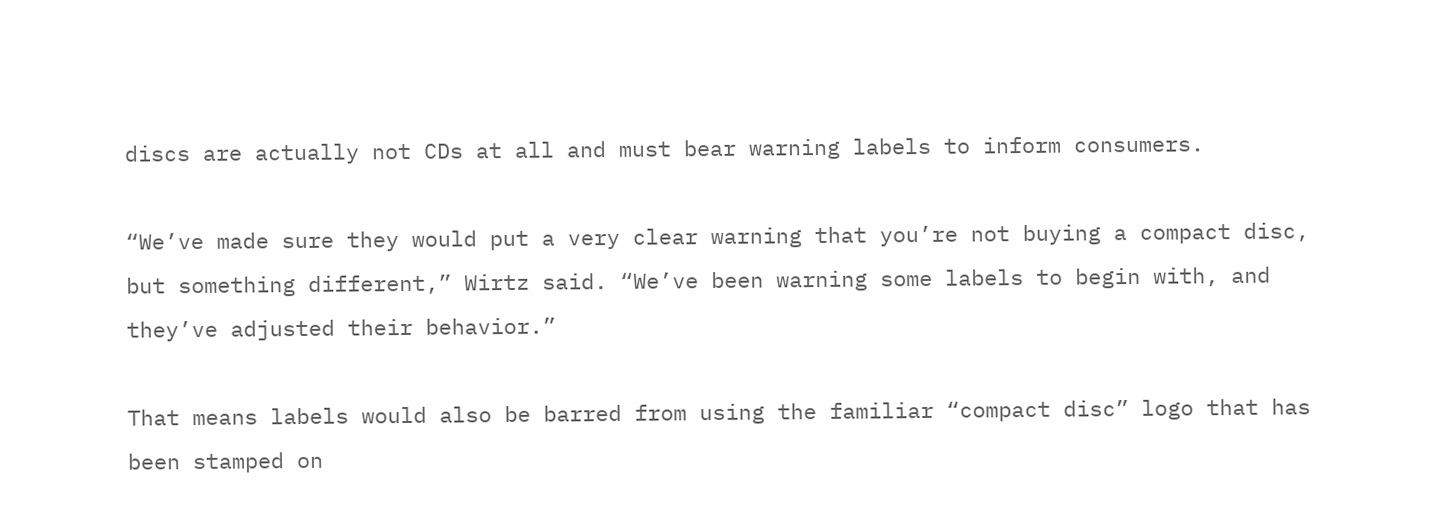discs are actually not CDs at all and must bear warning labels to inform consumers.

“We’ve made sure they would put a very clear warning that you’re not buying a compact disc, but something different,” Wirtz said. “We’ve been warning some labels to begin with, and they’ve adjusted their behavior.”

That means labels would also be barred from using the familiar “compact disc” logo that has been stamped on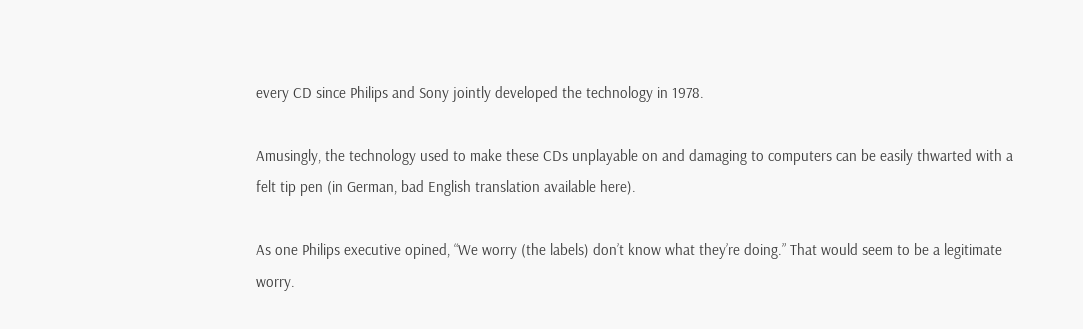every CD since Philips and Sony jointly developed the technology in 1978.

Amusingly, the technology used to make these CDs unplayable on and damaging to computers can be easily thwarted with a felt tip pen (in German, bad English translation available here).

As one Philips executive opined, “We worry (the labels) don’t know what they’re doing.” That would seem to be a legitimate worry.